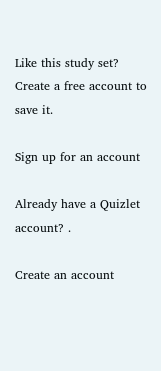Like this study set? Create a free account to save it.

Sign up for an account

Already have a Quizlet account? .

Create an account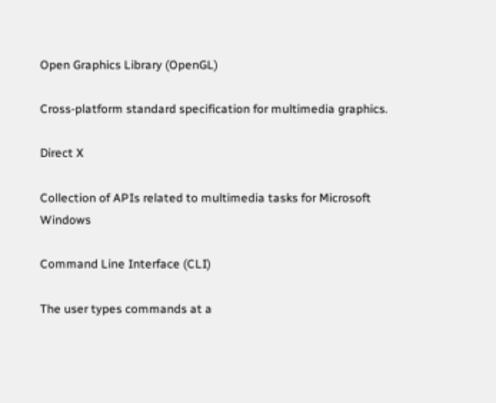Open Graphics Library (OpenGL)

Cross-platform standard specification for multimedia graphics.

Direct X

Collection of APIs related to multimedia tasks for Microsoft Windows

Command Line Interface (CLI)

The user types commands at a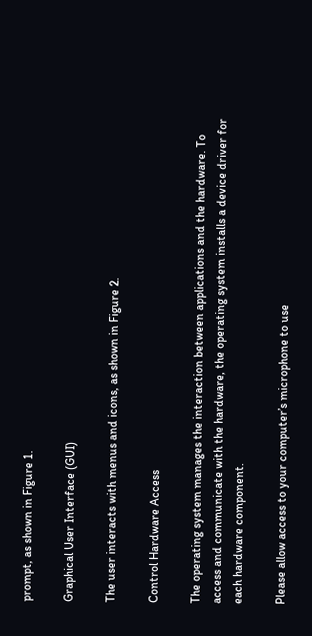prompt, as shown in Figure 1.

Graphical User Interface (GUI)

The user interacts with menus and icons, as shown in Figure 2.

Control Hardware Access

The operating system manages the interaction between applications and the hardware. To access and communicate with the hardware, the operating system installs a device driver for each hardware component.

Please allow access to your computer’s microphone to use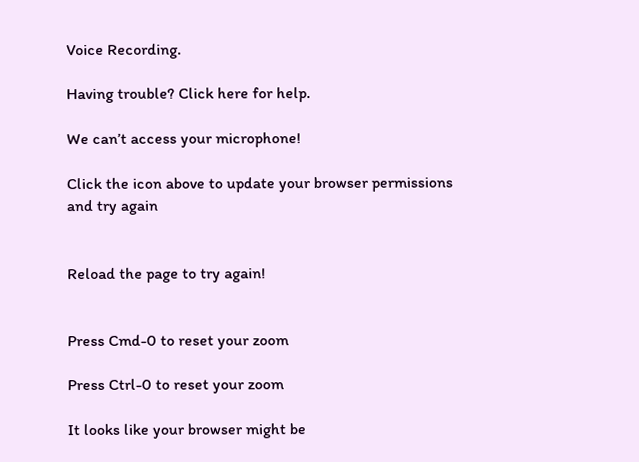Voice Recording.

Having trouble? Click here for help.

We can’t access your microphone!

Click the icon above to update your browser permissions and try again


Reload the page to try again!


Press Cmd-0 to reset your zoom

Press Ctrl-0 to reset your zoom

It looks like your browser might be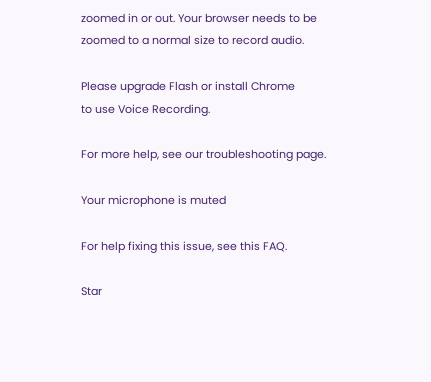zoomed in or out. Your browser needs to be zoomed to a normal size to record audio.

Please upgrade Flash or install Chrome
to use Voice Recording.

For more help, see our troubleshooting page.

Your microphone is muted

For help fixing this issue, see this FAQ.

Star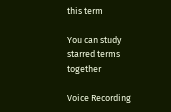this term

You can study starred terms together

Voice Recording